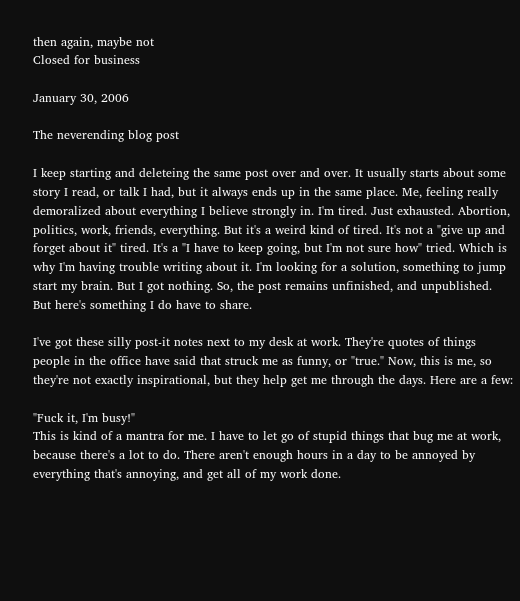then again, maybe not
Closed for business

January 30, 2006

The neverending blog post

I keep starting and deleteing the same post over and over. It usually starts about some story I read, or talk I had, but it always ends up in the same place. Me, feeling really demoralized about everything I believe strongly in. I'm tired. Just exhausted. Abortion, politics, work, friends, everything. But it's a weird kind of tired. It's not a "give up and forget about it" tired. It's a "I have to keep going, but I'm not sure how" tried. Which is why I'm having trouble writing about it. I'm looking for a solution, something to jump start my brain. But I got nothing. So, the post remains unfinished, and unpublished. But here's something I do have to share.

I've got these silly post-it notes next to my desk at work. They're quotes of things people in the office have said that struck me as funny, or "true." Now, this is me, so they're not exactly inspirational, but they help get me through the days. Here are a few:

"Fuck it, I'm busy!"
This is kind of a mantra for me. I have to let go of stupid things that bug me at work, because there's a lot to do. There aren't enough hours in a day to be annoyed by everything that's annoying, and get all of my work done.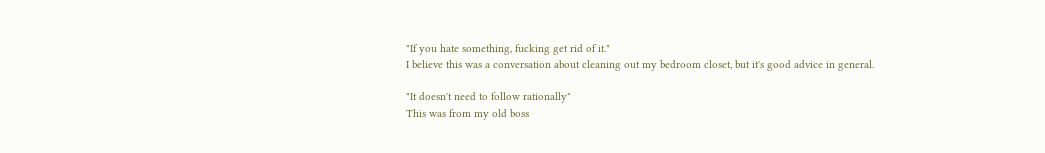"If you hate something, fucking get rid of it."
I believe this was a conversation about cleaning out my bedroom closet, but it's good advice in general.

"It doesn't need to follow rationally"
This was from my old boss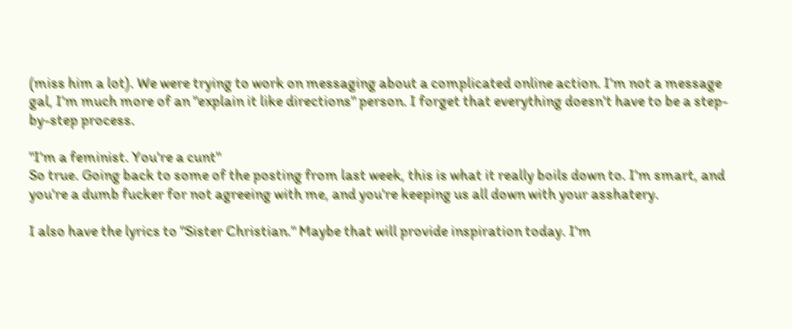(miss him a lot). We were trying to work on messaging about a complicated online action. I'm not a message gal, I'm much more of an "explain it like directions" person. I forget that everything doesn't have to be a step-by-step process.

"I'm a feminist. You're a cunt"
So true. Going back to some of the posting from last week, this is what it really boils down to. I'm smart, and you're a dumb fucker for not agreeing with me, and you're keeping us all down with your asshatery.

I also have the lyrics to "Sister Christian." Maybe that will provide inspiration today. I'm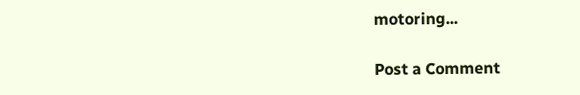motoring...

Post a Comment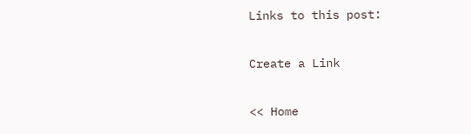Links to this post:

Create a Link

<< Home